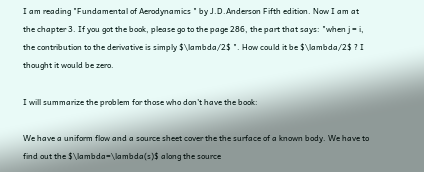I am reading "Fundamental of Aerodynamics " by J.D.Anderson Fifth edition. Now I am at the chapter 3. If you got the book, please go to the page 286, the part that says: "when j = i, the contribution to the derivative is simply $\lambda/2$ ". How could it be $\lambda/2$ ? I thought it would be zero.

I will summarize the problem for those who don't have the book:

We have a uniform flow and a source sheet cover the the surface of a known body. We have to find out the $\lambda=\lambda(s)$ along the source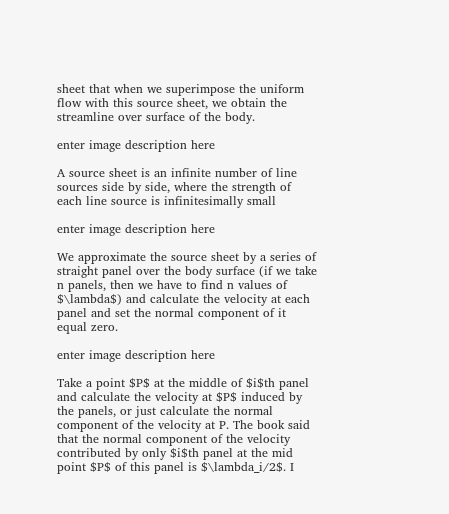sheet that when we superimpose the uniform flow with this source sheet, we obtain the streamline over surface of the body.

enter image description here

A source sheet is an infinite number of line sources side by side, where the strength of each line source is infinitesimally small

enter image description here

We approximate the source sheet by a series of straight panel over the body surface (if we take n panels, then we have to find n values of $\lambda$) and calculate the velocity at each panel and set the normal component of it equal zero.

enter image description here

Take a point $P$ at the middle of $i$th panel and calculate the velocity at $P$ induced by the panels, or just calculate the normal component of the velocity at P. The book said that the normal component of the velocity contributed by only $i$th panel at the mid point $P$ of this panel is $\lambda_i/2$. I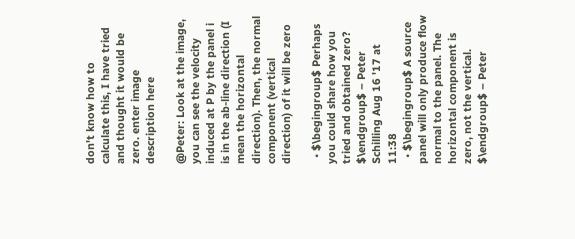don't know how to calculate this, I have tried and thought it would be zero. enter image description here

@Peter: Look at the image, you can see the velocity induced at P by the panel i is in the ab-line direction (I mean the horizontal direction). Then, the normal component (vertical direction) of it will be zero

  • $\begingroup$ Perhaps you could share how you tried and obtained zero? $\endgroup$ – Peter Schilling Aug 16 '17 at 11:38
  • $\begingroup$ A source panel will only produce flow normal to the panel. The horizontal component is zero, not the vertical. $\endgroup$ – Peter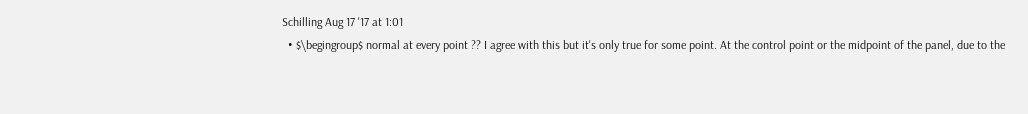Schilling Aug 17 '17 at 1:01
  • $\begingroup$ normal at every point ?? I agree with this but it's only true for some point. At the control point or the midpoint of the panel, due to the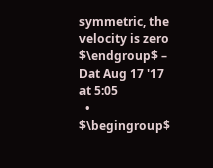symmetric, the velocity is zero $\endgroup$ – Dat Aug 17 '17 at 5:05
  • $\begingroup$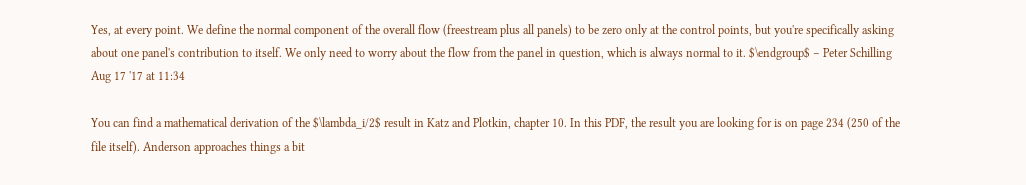Yes, at every point. We define the normal component of the overall flow (freestream plus all panels) to be zero only at the control points, but you're specifically asking about one panel's contribution to itself. We only need to worry about the flow from the panel in question, which is always normal to it. $\endgroup$ – Peter Schilling Aug 17 '17 at 11:34

You can find a mathematical derivation of the $\lambda_i/2$ result in Katz and Plotkin, chapter 10. In this PDF, the result you are looking for is on page 234 (250 of the file itself). Anderson approaches things a bit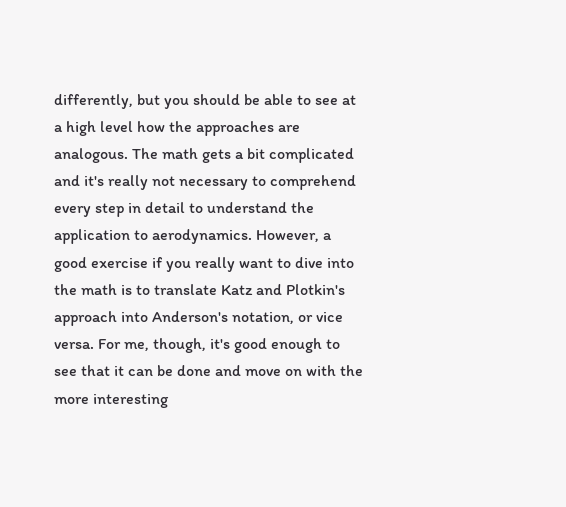differently, but you should be able to see at a high level how the approaches are analogous. The math gets a bit complicated and it's really not necessary to comprehend every step in detail to understand the application to aerodynamics. However, a good exercise if you really want to dive into the math is to translate Katz and Plotkin's approach into Anderson's notation, or vice versa. For me, though, it's good enough to see that it can be done and move on with the more interesting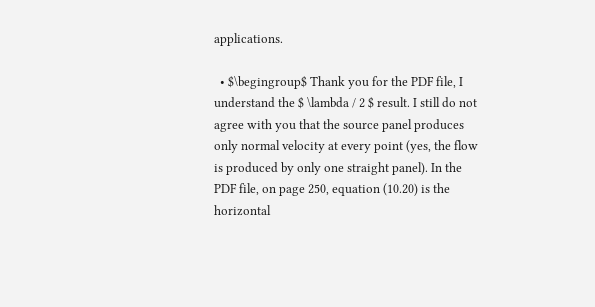applications.

  • $\begingroup$ Thank you for the PDF file, I understand the $ \lambda / 2 $ result. I still do not agree with you that the source panel produces only normal velocity at every point (yes, the flow is produced by only one straight panel). In the PDF file, on page 250, equation (10.20) is the horizontal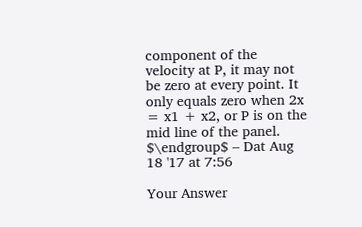component of the velocity at P, it may not be zero at every point. It only equals zero when 2x = x1 + x2, or P is on the mid line of the panel. $\endgroup$ – Dat Aug 18 '17 at 7:56

Your Answer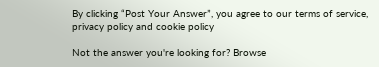By clicking “Post Your Answer”, you agree to our terms of service, privacy policy and cookie policy

Not the answer you're looking for? Browse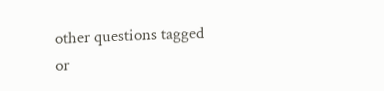other questions tagged or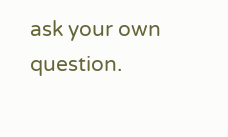ask your own question.